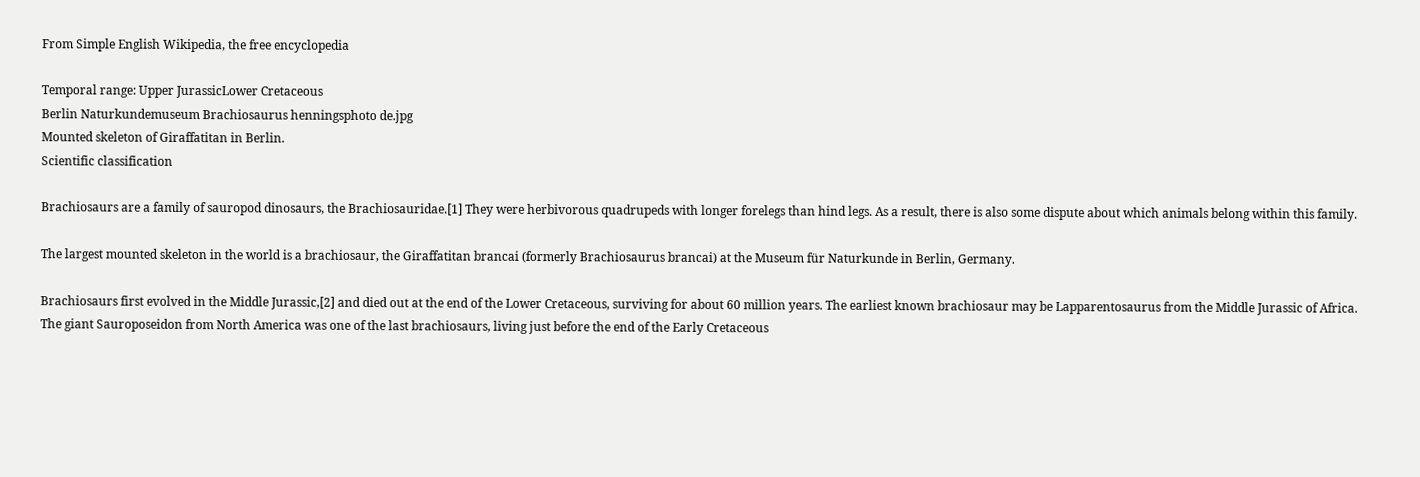From Simple English Wikipedia, the free encyclopedia

Temporal range: Upper JurassicLower Cretaceous
Berlin Naturkundemuseum Brachiosaurus henningsphoto de.jpg
Mounted skeleton of Giraffatitan in Berlin.
Scientific classification

Brachiosaurs are a family of sauropod dinosaurs, the Brachiosauridae.[1] They were herbivorous quadrupeds with longer forelegs than hind legs. As a result, there is also some dispute about which animals belong within this family.

The largest mounted skeleton in the world is a brachiosaur, the Giraffatitan brancai (formerly Brachiosaurus brancai) at the Museum für Naturkunde in Berlin, Germany.

Brachiosaurs first evolved in the Middle Jurassic,[2] and died out at the end of the Lower Cretaceous, surviving for about 60 million years. The earliest known brachiosaur may be Lapparentosaurus from the Middle Jurassic of Africa. The giant Sauroposeidon from North America was one of the last brachiosaurs, living just before the end of the Early Cretaceous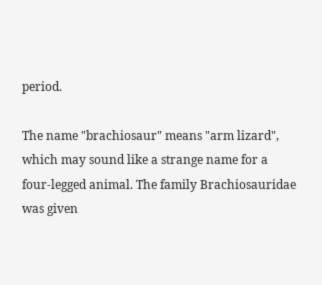period.

The name "brachiosaur" means "arm lizard", which may sound like a strange name for a four-legged animal. The family Brachiosauridae was given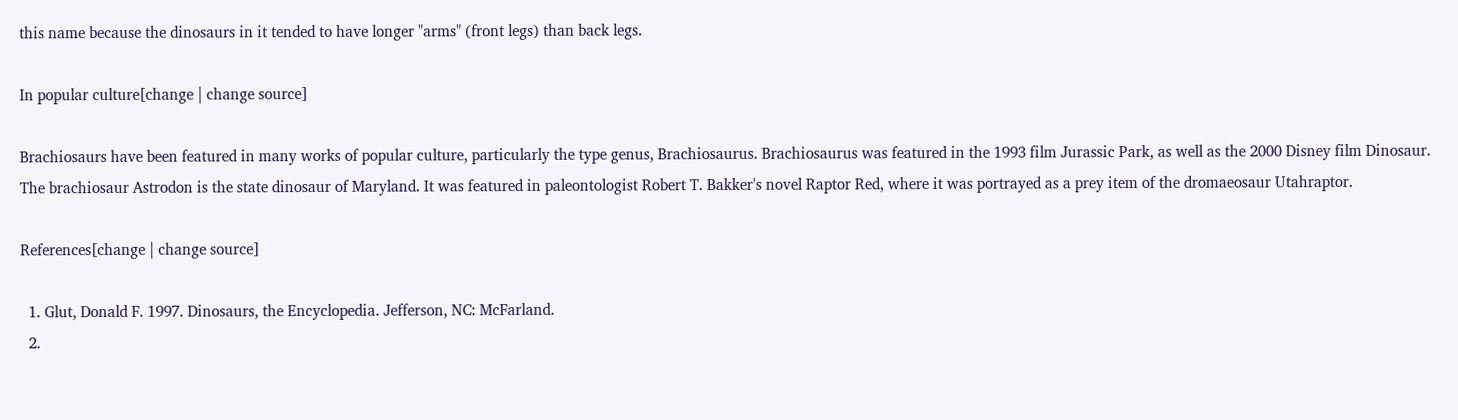this name because the dinosaurs in it tended to have longer "arms" (front legs) than back legs.

In popular culture[change | change source]

Brachiosaurs have been featured in many works of popular culture, particularly the type genus, Brachiosaurus. Brachiosaurus was featured in the 1993 film Jurassic Park, as well as the 2000 Disney film Dinosaur. The brachiosaur Astrodon is the state dinosaur of Maryland. It was featured in paleontologist Robert T. Bakker's novel Raptor Red, where it was portrayed as a prey item of the dromaeosaur Utahraptor.

References[change | change source]

  1. Glut, Donald F. 1997. Dinosaurs, the Encyclopedia. Jefferson, NC: McFarland.
  2.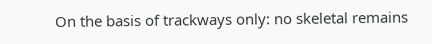On the basis of trackways only: no skeletal remains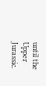until the Upper Jurassic.